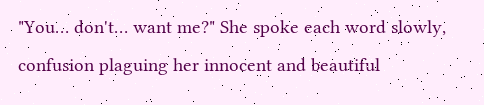"You… don't… want me?" She spoke each word slowly, confusion plaguing her innocent and beautiful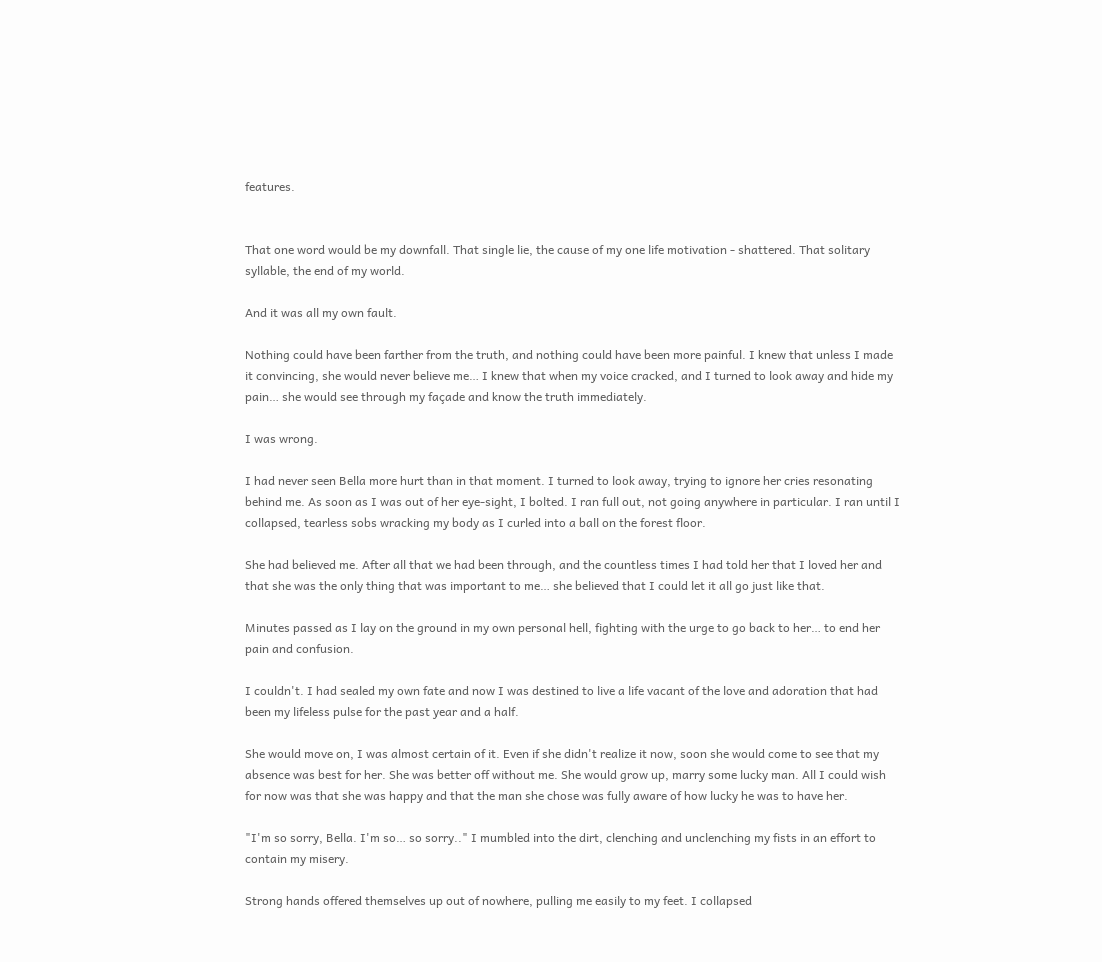features.


That one word would be my downfall. That single lie, the cause of my one life motivation - shattered. That solitary syllable, the end of my world.

And it was all my own fault.

Nothing could have been farther from the truth, and nothing could have been more painful. I knew that unless I made it convincing, she would never believe me… I knew that when my voice cracked, and I turned to look away and hide my pain… she would see through my façade and know the truth immediately.

I was wrong.

I had never seen Bella more hurt than in that moment. I turned to look away, trying to ignore her cries resonating behind me. As soon as I was out of her eye-sight, I bolted. I ran full out, not going anywhere in particular. I ran until I collapsed, tearless sobs wracking my body as I curled into a ball on the forest floor.

She had believed me. After all that we had been through, and the countless times I had told her that I loved her and that she was the only thing that was important to me… she believed that I could let it all go just like that.

Minutes passed as I lay on the ground in my own personal hell, fighting with the urge to go back to her… to end her pain and confusion.

I couldn't. I had sealed my own fate and now I was destined to live a life vacant of the love and adoration that had been my lifeless pulse for the past year and a half.

She would move on, I was almost certain of it. Even if she didn't realize it now, soon she would come to see that my absence was best for her. She was better off without me. She would grow up, marry some lucky man. All I could wish for now was that she was happy and that the man she chose was fully aware of how lucky he was to have her.

"I'm so sorry, Bella. I'm so… so sorry.." I mumbled into the dirt, clenching and unclenching my fists in an effort to contain my misery.

Strong hands offered themselves up out of nowhere, pulling me easily to my feet. I collapsed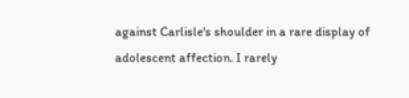against Carlisle's shoulder in a rare display of adolescent affection. I rarely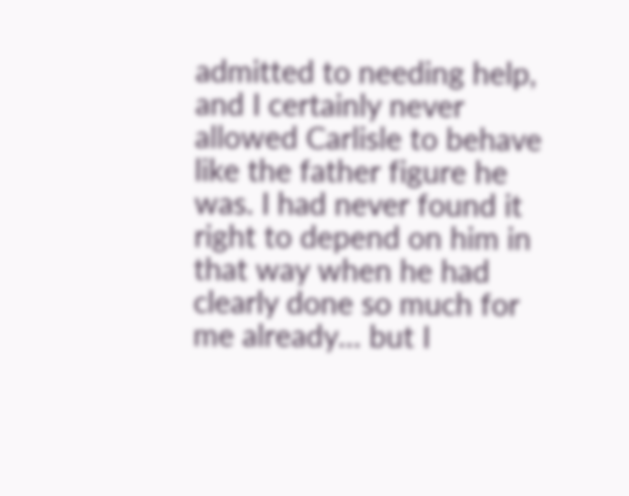admitted to needing help, and I certainly never allowed Carlisle to behave like the father figure he was. I had never found it right to depend on him in that way when he had clearly done so much for me already… but I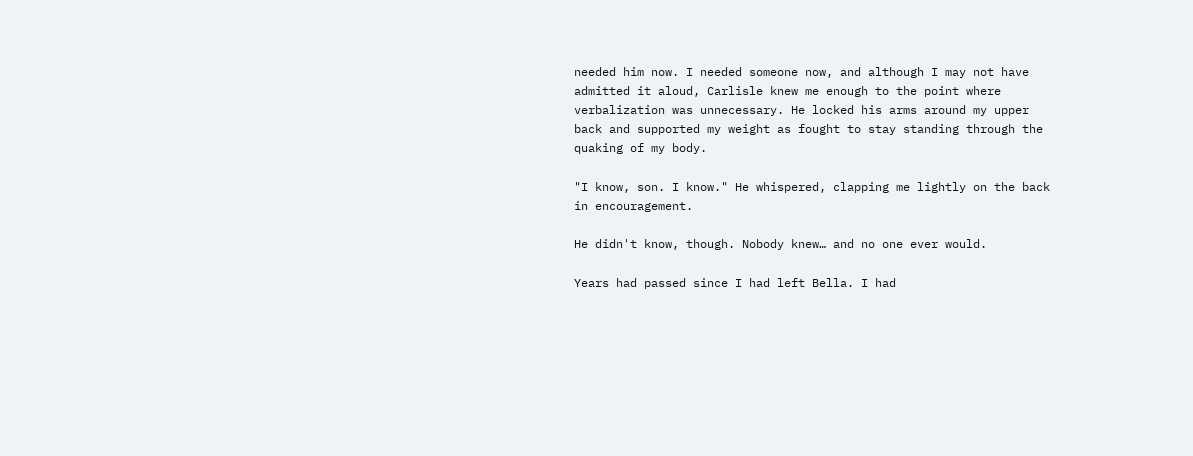needed him now. I needed someone now, and although I may not have admitted it aloud, Carlisle knew me enough to the point where verbalization was unnecessary. He locked his arms around my upper back and supported my weight as fought to stay standing through the quaking of my body.

"I know, son. I know." He whispered, clapping me lightly on the back in encouragement.

He didn't know, though. Nobody knew… and no one ever would.

Years had passed since I had left Bella. I had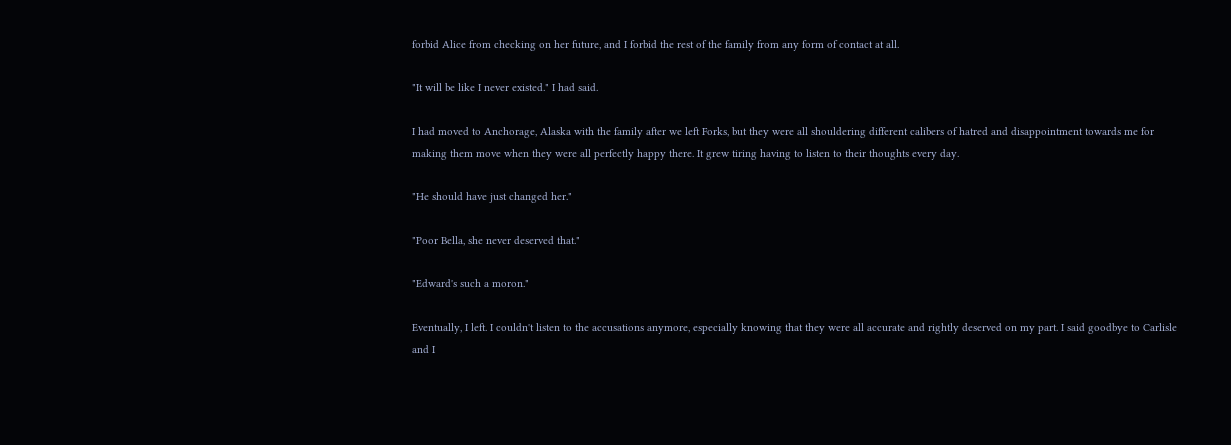forbid Alice from checking on her future, and I forbid the rest of the family from any form of contact at all.

"It will be like I never existed." I had said.

I had moved to Anchorage, Alaska with the family after we left Forks, but they were all shouldering different calibers of hatred and disappointment towards me for making them move when they were all perfectly happy there. It grew tiring having to listen to their thoughts every day.

"He should have just changed her."

"Poor Bella, she never deserved that."

"Edward's such a moron."

Eventually, I left. I couldn't listen to the accusations anymore, especially knowing that they were all accurate and rightly deserved on my part. I said goodbye to Carlisle and I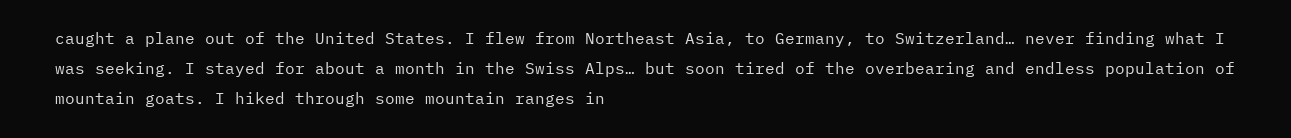caught a plane out of the United States. I flew from Northeast Asia, to Germany, to Switzerland… never finding what I was seeking. I stayed for about a month in the Swiss Alps… but soon tired of the overbearing and endless population of mountain goats. I hiked through some mountain ranges in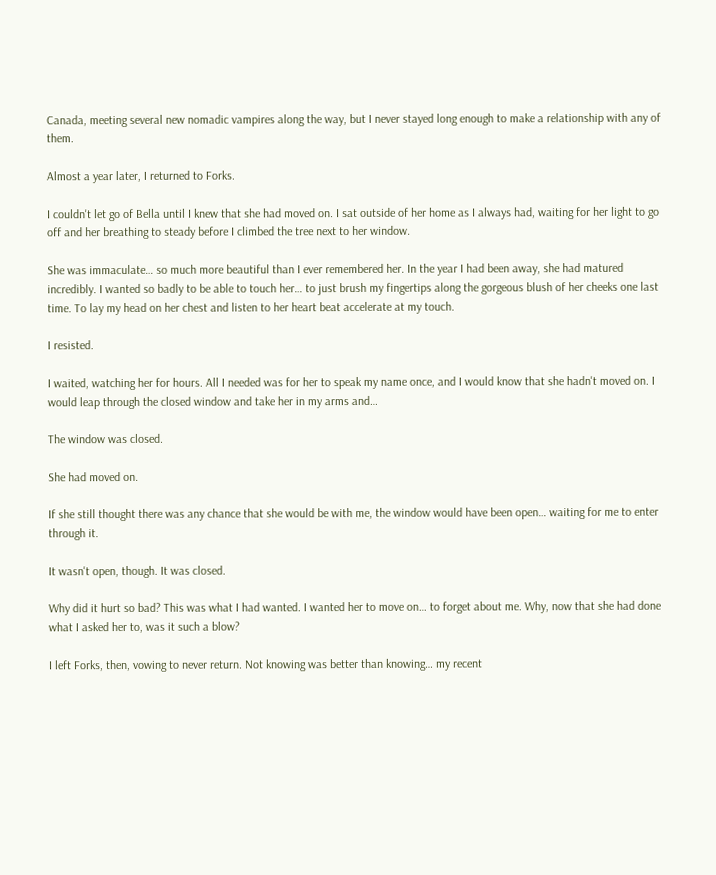Canada, meeting several new nomadic vampires along the way, but I never stayed long enough to make a relationship with any of them.

Almost a year later, I returned to Forks.

I couldn't let go of Bella until I knew that she had moved on. I sat outside of her home as I always had, waiting for her light to go off and her breathing to steady before I climbed the tree next to her window.

She was immaculate… so much more beautiful than I ever remembered her. In the year I had been away, she had matured incredibly. I wanted so badly to be able to touch her… to just brush my fingertips along the gorgeous blush of her cheeks one last time. To lay my head on her chest and listen to her heart beat accelerate at my touch.

I resisted.

I waited, watching her for hours. All I needed was for her to speak my name once, and I would know that she hadn't moved on. I would leap through the closed window and take her in my arms and…

The window was closed.

She had moved on.

If she still thought there was any chance that she would be with me, the window would have been open… waiting for me to enter through it.

It wasn't open, though. It was closed.

Why did it hurt so bad? This was what I had wanted. I wanted her to move on… to forget about me. Why, now that she had done what I asked her to, was it such a blow?

I left Forks, then, vowing to never return. Not knowing was better than knowing… my recent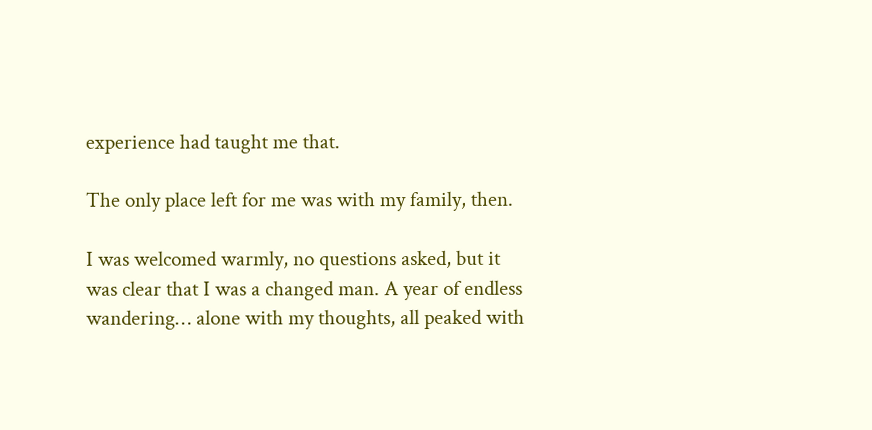experience had taught me that.

The only place left for me was with my family, then.

I was welcomed warmly, no questions asked, but it was clear that I was a changed man. A year of endless wandering… alone with my thoughts, all peaked with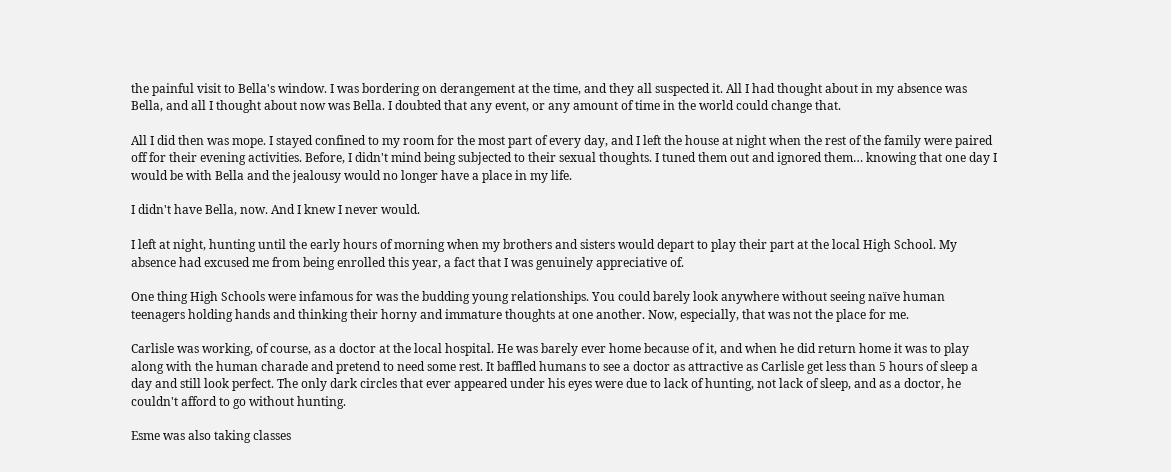the painful visit to Bella's window. I was bordering on derangement at the time, and they all suspected it. All I had thought about in my absence was Bella, and all I thought about now was Bella. I doubted that any event, or any amount of time in the world could change that.

All I did then was mope. I stayed confined to my room for the most part of every day, and I left the house at night when the rest of the family were paired off for their evening activities. Before, I didn't mind being subjected to their sexual thoughts. I tuned them out and ignored them… knowing that one day I would be with Bella and the jealousy would no longer have a place in my life.

I didn't have Bella, now. And I knew I never would.

I left at night, hunting until the early hours of morning when my brothers and sisters would depart to play their part at the local High School. My absence had excused me from being enrolled this year, a fact that I was genuinely appreciative of.

One thing High Schools were infamous for was the budding young relationships. You could barely look anywhere without seeing naïve human teenagers holding hands and thinking their horny and immature thoughts at one another. Now, especially, that was not the place for me.

Carlisle was working, of course, as a doctor at the local hospital. He was barely ever home because of it, and when he did return home it was to play along with the human charade and pretend to need some rest. It baffled humans to see a doctor as attractive as Carlisle get less than 5 hours of sleep a day and still look perfect. The only dark circles that ever appeared under his eyes were due to lack of hunting, not lack of sleep, and as a doctor, he couldn't afford to go without hunting.

Esme was also taking classes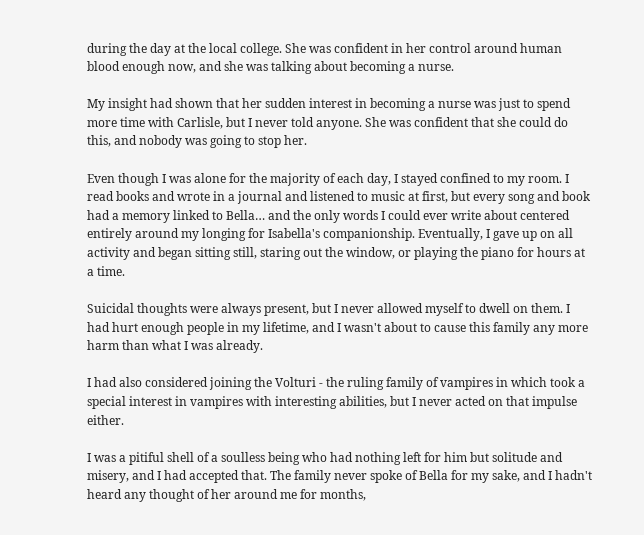during the day at the local college. She was confident in her control around human blood enough now, and she was talking about becoming a nurse.

My insight had shown that her sudden interest in becoming a nurse was just to spend more time with Carlisle, but I never told anyone. She was confident that she could do this, and nobody was going to stop her.

Even though I was alone for the majority of each day, I stayed confined to my room. I read books and wrote in a journal and listened to music at first, but every song and book had a memory linked to Bella… and the only words I could ever write about centered entirely around my longing for Isabella's companionship. Eventually, I gave up on all activity and began sitting still, staring out the window, or playing the piano for hours at a time.

Suicidal thoughts were always present, but I never allowed myself to dwell on them. I had hurt enough people in my lifetime, and I wasn't about to cause this family any more harm than what I was already.

I had also considered joining the Volturi - the ruling family of vampires in which took a special interest in vampires with interesting abilities, but I never acted on that impulse either.

I was a pitiful shell of a soulless being who had nothing left for him but solitude and misery, and I had accepted that. The family never spoke of Bella for my sake, and I hadn't heard any thought of her around me for months,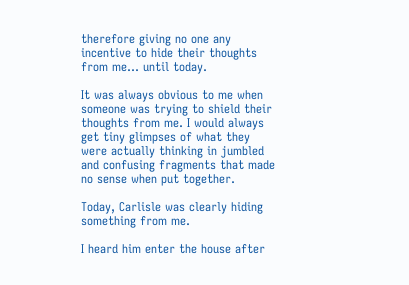therefore giving no one any incentive to hide their thoughts from me… until today.

It was always obvious to me when someone was trying to shield their thoughts from me. I would always get tiny glimpses of what they were actually thinking in jumbled and confusing fragments that made no sense when put together.

Today, Carlisle was clearly hiding something from me.

I heard him enter the house after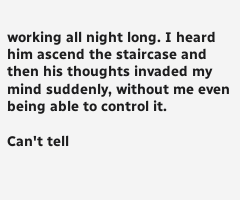working all night long. I heard him ascend the staircase and then his thoughts invaded my mind suddenly, without me even being able to control it.

Can't tell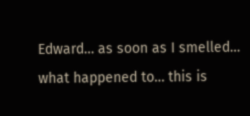Edward… as soon as I smelled… what happened to… this is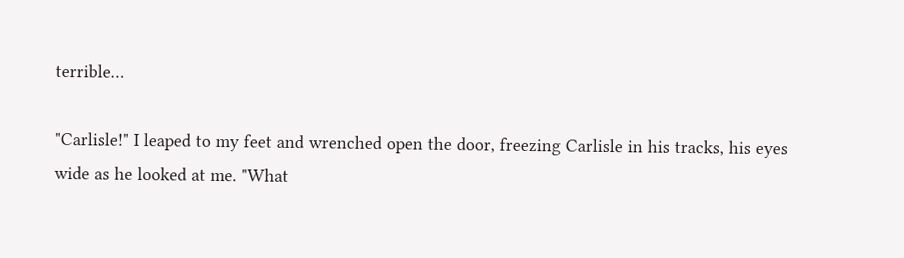terrible…

"Carlisle!" I leaped to my feet and wrenched open the door, freezing Carlisle in his tracks, his eyes wide as he looked at me. "What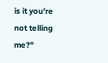is it you're not telling me?"